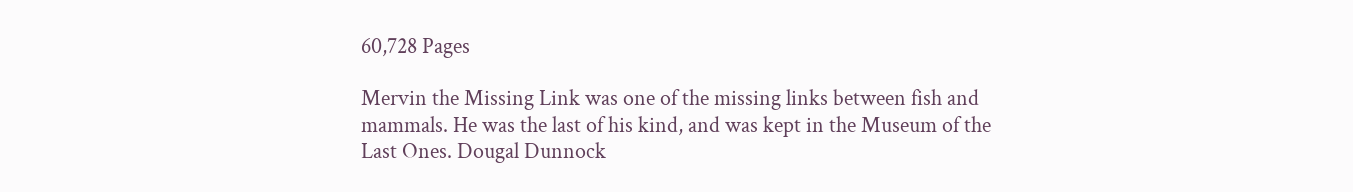60,728 Pages

Mervin the Missing Link was one of the missing links between fish and mammals. He was the last of his kind, and was kept in the Museum of the Last Ones. Dougal Dunnock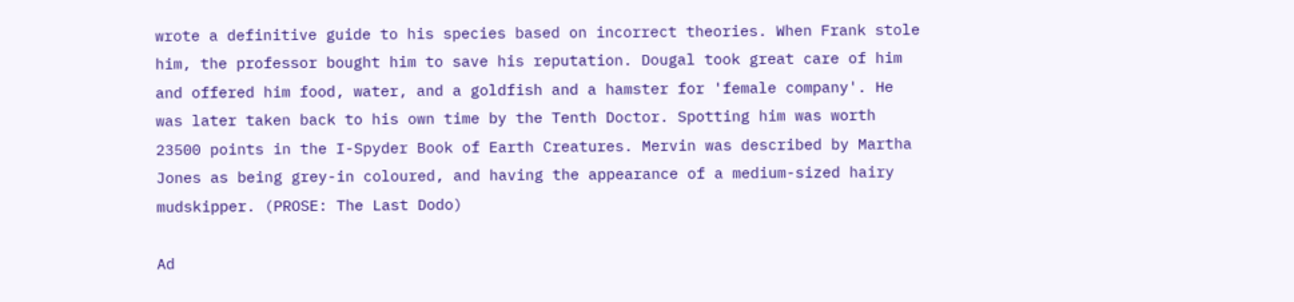wrote a definitive guide to his species based on incorrect theories. When Frank stole him, the professor bought him to save his reputation. Dougal took great care of him and offered him food, water, and a goldfish and a hamster for 'female company'. He was later taken back to his own time by the Tenth Doctor. Spotting him was worth 23500 points in the I-Spyder Book of Earth Creatures. Mervin was described by Martha Jones as being grey-in coloured, and having the appearance of a medium-sized hairy mudskipper. (PROSE: The Last Dodo)

Ad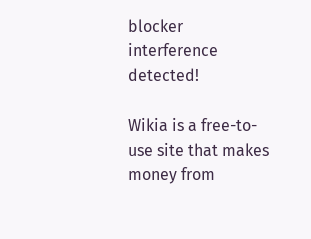blocker interference detected!

Wikia is a free-to-use site that makes money from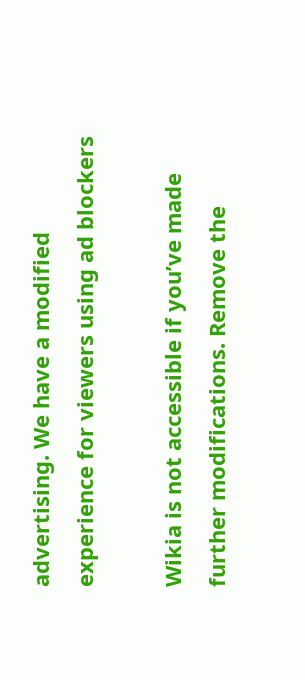advertising. We have a modified experience for viewers using ad blockers

Wikia is not accessible if you’ve made further modifications. Remove the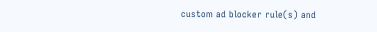custom ad blocker rule(s) and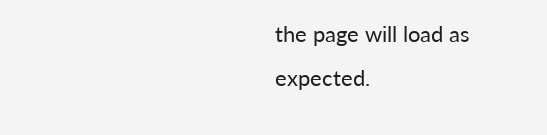the page will load as expected.